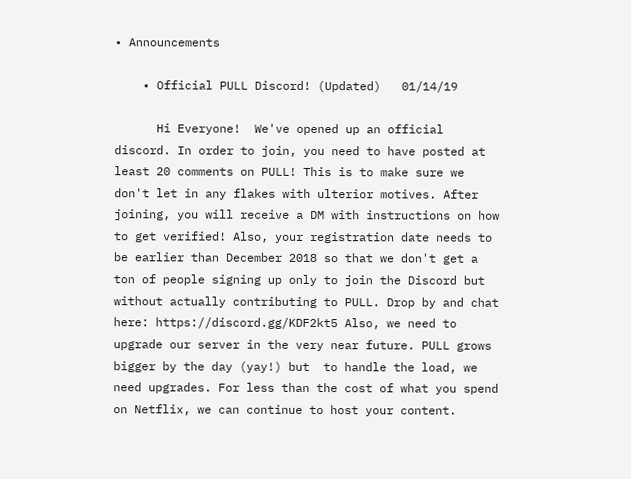• Announcements

    • Official PULL Discord! (Updated)   01/14/19

      Hi Everyone!  We've opened up an official discord. In order to join, you need to have posted at least 20 comments on PULL! This is to make sure we don't let in any flakes with ulterior motives. After joining, you will receive a DM with instructions on how to get verified! Also, your registration date needs to be earlier than December 2018 so that we don't get a ton of people signing up only to join the Discord but without actually contributing to PULL. Drop by and chat here: https://discord.gg/KDF2kt5 Also, we need to upgrade our server in the very near future. PULL grows bigger by the day (yay!) but  to handle the load, we need upgrades. For less than the cost of what you spend on Netflix, we can continue to host your content.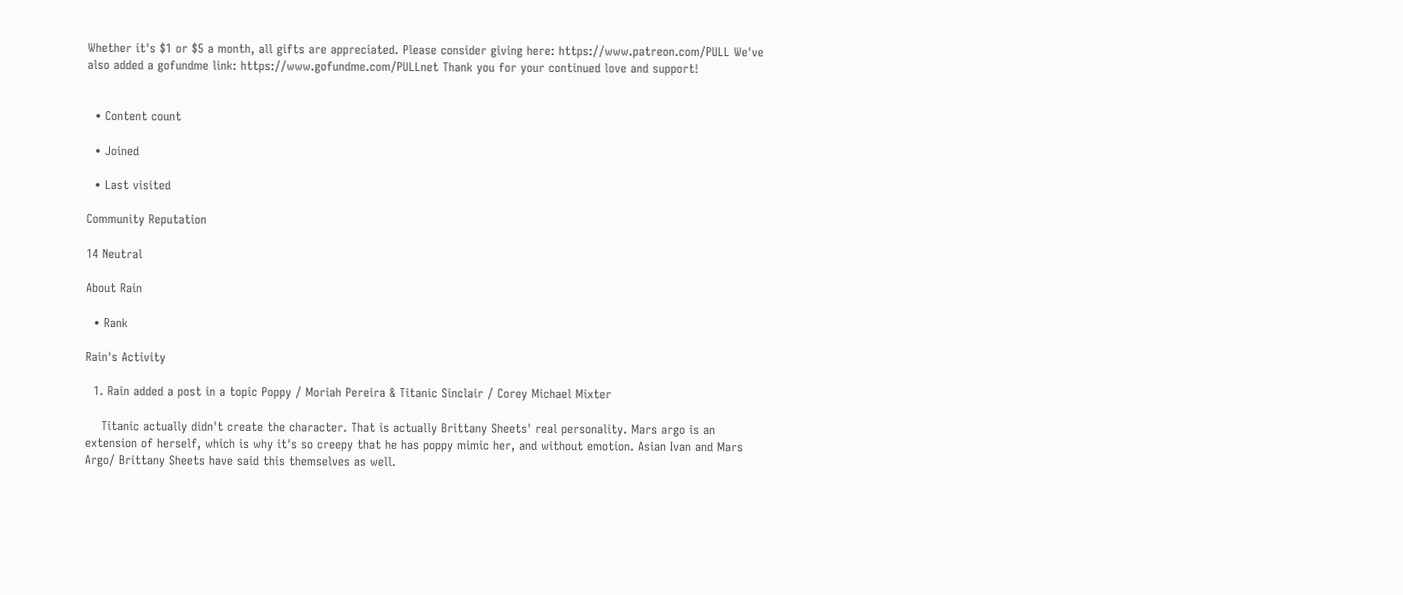Whether it's $1 or $5 a month, all gifts are appreciated. Please consider giving here: https://www.patreon.com/PULL We've also added a gofundme link: https://www.gofundme.com/PULLnet Thank you for your continued love and support!


  • Content count

  • Joined

  • Last visited

Community Reputation

14 Neutral

About Rain

  • Rank

Rain's Activity

  1. Rain added a post in a topic Poppy / Moriah Pereira & Titanic Sinclair / Corey Michael Mixter

    Titanic actually didn't create the character. That is actually Brittany Sheets' real personality. Mars argo is an extension of herself, which is why it's so creepy that he has poppy mimic her, and without emotion. Asian Ivan and Mars Argo/ Brittany Sheets have said this themselves as well.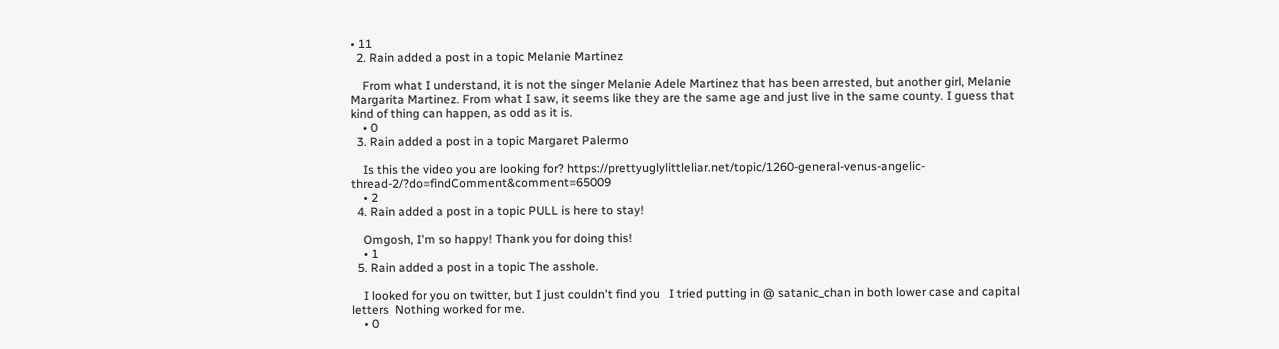• 11
  2. Rain added a post in a topic Melanie Martinez

    From what I understand, it is not the singer Melanie Adele Martinez that has been arrested, but another girl, Melanie Margarita Martinez. From what I saw, it seems like they are the same age and just live in the same county. I guess that kind of thing can happen, as odd as it is.
    • 0
  3. Rain added a post in a topic Margaret Palermo

    Is this the video you are looking for? https://prettyuglylittleliar.net/topic/1260-general-venus-angelic-thread-2/?do=findComment&comment=65009
    • 2
  4. Rain added a post in a topic PULL is here to stay!

    Omgosh, I'm so happy! Thank you for doing this!
    • 1
  5. Rain added a post in a topic The asshole.

    I looked for you on twitter, but I just couldn't find you   I tried putting in @ satanic_chan in both lower case and capital letters  Nothing worked for me.
    • 0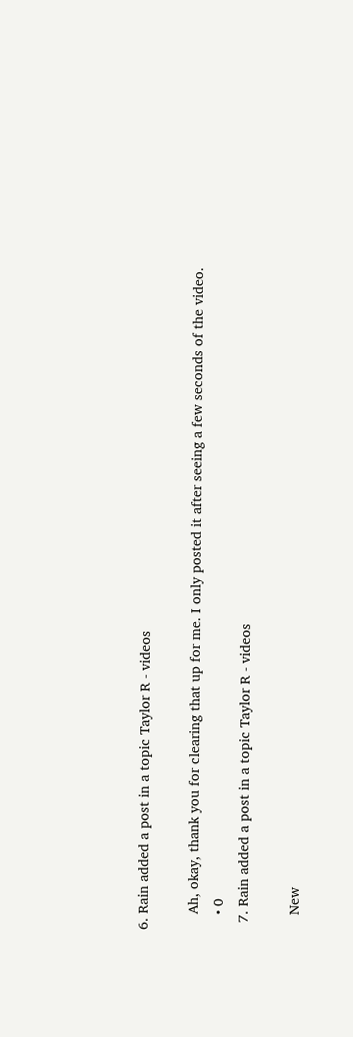6. Rain added a post in a topic Taylor R - videos

    Ah, okay, thank you for clearing that up for me. I only posted it after seeing a few seconds of the video.
    • 0
  7. Rain added a post in a topic Taylor R - videos

    New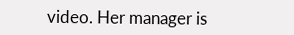video. Her manager is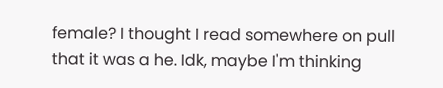female? I thought I read somewhere on pull that it was a he. Idk, maybe I'm thinking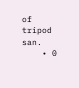of tripod san.
    • 0